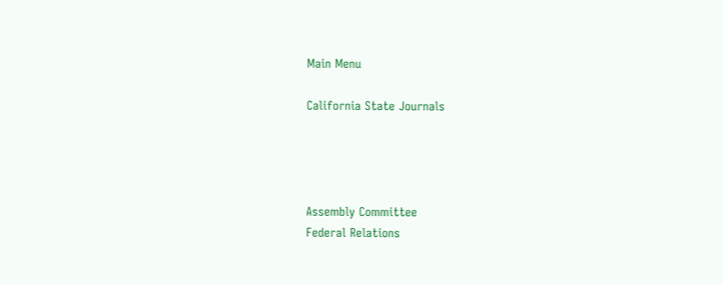Main Menu

California State Journals




Assembly Committee
Federal Relations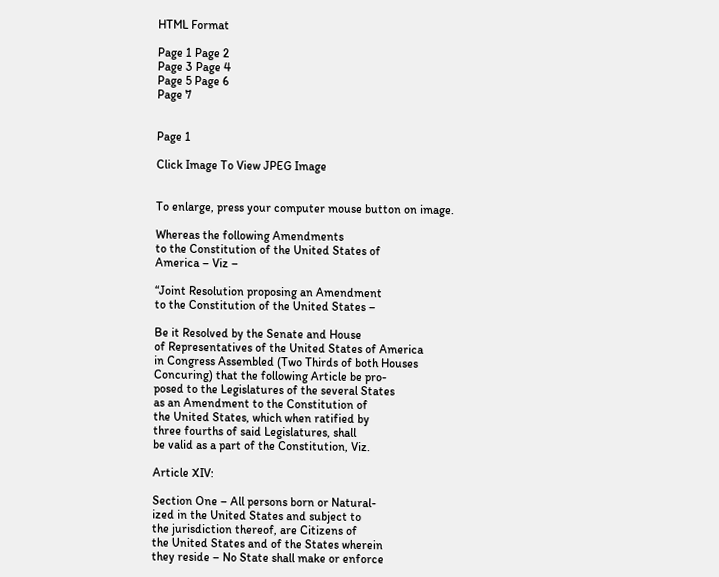HTML Format

Page 1 Page 2
Page 3 Page 4
Page 5 Page 6
Page 7


Page 1

Click Image To View JPEG Image


To enlarge, press your computer mouse button on image.

Whereas the following Amendments
to the Constitution of the United States of
America – Viz –

“Joint Resolution proposing an Amendment
to the Constitution of the United States –

Be it Resolved by the Senate and House
of Representatives of the United States of America
in Congress Assembled (Two Thirds of both Houses
Concuring) that the following Article be pro-
posed to the Legislatures of the several States
as an Amendment to the Constitution of
the United States, which when ratified by
three fourths of said Legislatures, shall
be valid as a part of the Constitution, Viz.

Article XIV:

Section One – All persons born or Natural-
ized in the United States and subject to
the jurisdiction thereof, are Citizens of
the United States and of the States wherein
they reside – No State shall make or enforce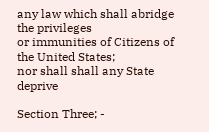any law which shall abridge the privileges
or immunities of Citizens of the United States;
nor shall shall any State deprive

Section Three; -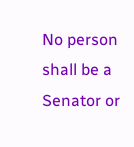No person shall be a Senator or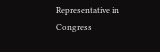Representative in Congress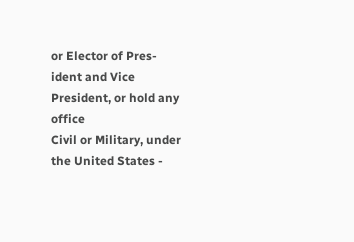or Elector of Pres-
ident and Vice President, or hold any office
Civil or Military, under the United States -